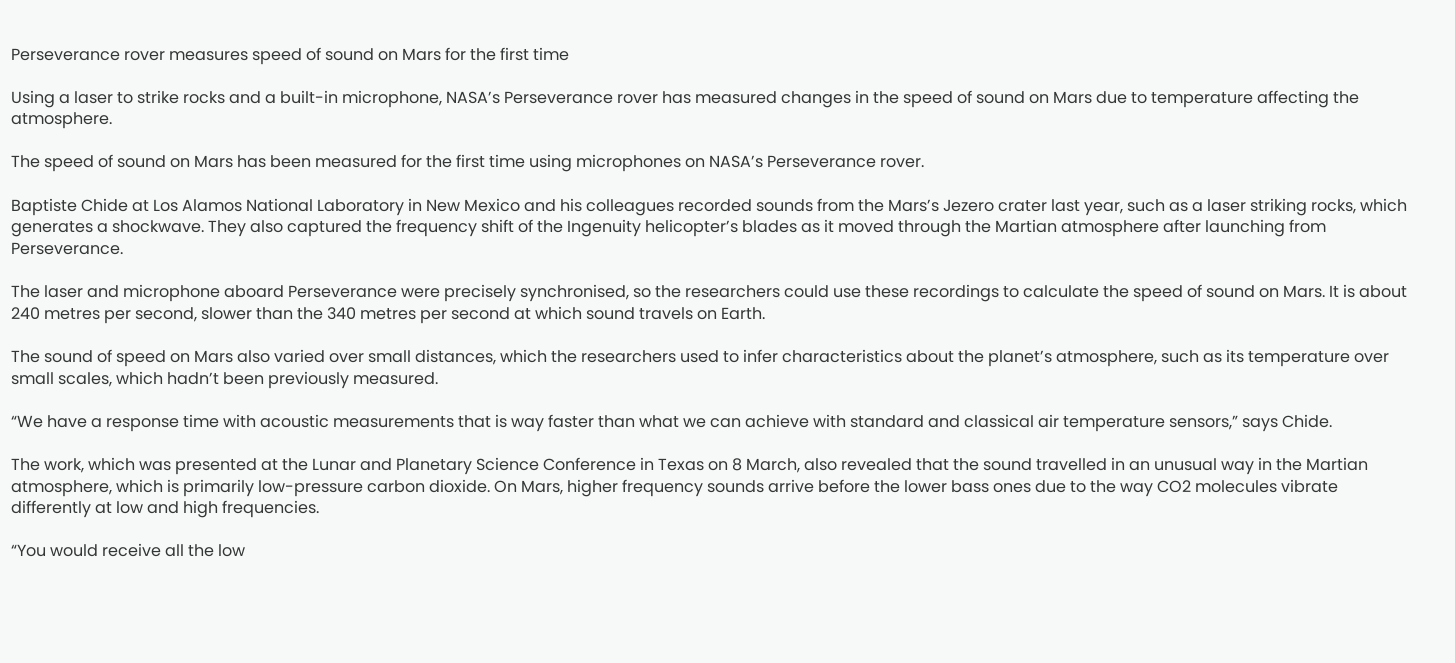Perseverance rover measures speed of sound on Mars for the first time

Using a laser to strike rocks and a built-in microphone, NASA’s Perseverance rover has measured changes in the speed of sound on Mars due to temperature affecting the atmosphere.

The speed of sound on Mars has been measured for the first time using microphones on NASA’s Perseverance rover.

Baptiste Chide at Los Alamos National Laboratory in New Mexico and his colleagues recorded sounds from the Mars’s Jezero crater last year, such as a laser striking rocks, which generates a shockwave. They also captured the frequency shift of the Ingenuity helicopter’s blades as it moved through the Martian atmosphere after launching from Perseverance.

The laser and microphone aboard Perseverance were precisely synchronised, so the researchers could use these recordings to calculate the speed of sound on Mars. It is about 240 metres per second, slower than the 340 metres per second at which sound travels on Earth.

The sound of speed on Mars also varied over small distances, which the researchers used to infer characteristics about the planet’s atmosphere, such as its temperature over small scales, which hadn’t been previously measured.

“We have a response time with acoustic measurements that is way faster than what we can achieve with standard and classical air temperature sensors,” says Chide.

The work, which was presented at the Lunar and Planetary Science Conference in Texas on 8 March, also revealed that the sound travelled in an unusual way in the Martian atmosphere, which is primarily low-pressure carbon dioxide. On Mars, higher frequency sounds arrive before the lower bass ones due to the way CO2 molecules vibrate differently at low and high frequencies.

“You would receive all the low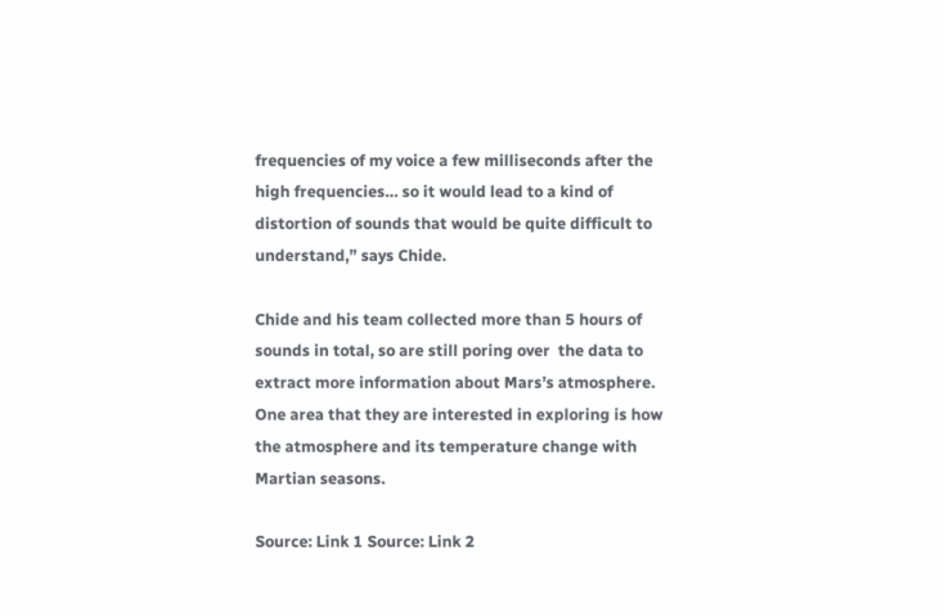frequencies of my voice a few milliseconds after the high frequencies… so it would lead to a kind of distortion of sounds that would be quite difficult to understand,” says Chide.

Chide and his team collected more than 5 hours of sounds in total, so are still poring over  the data to extract more information about Mars’s atmosphere. One area that they are interested in exploring is how the atmosphere and its temperature change with Martian seasons.

Source: Link 1 Source: Link 2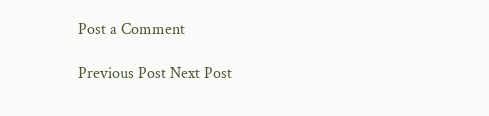Post a Comment

Previous Post Next Post